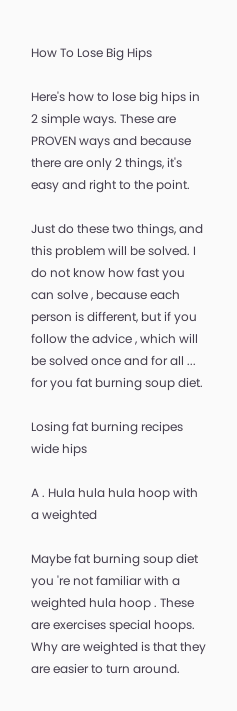How To Lose Big Hips

Here's how to lose big hips in 2 simple ways. These are PROVEN ways and because there are only 2 things, it's easy and right to the point.

Just do these two things, and this problem will be solved. I do not know how fast you can solve , because each person is different, but if you follow the advice , which will be solved once and for all ... for you fat burning soup diet.

Losing fat burning recipes wide hips

A . Hula hula hula hoop with a weighted

Maybe fat burning soup diet you 're not familiar with a weighted hula hoop . These are exercises special hoops. Why are weighted is that they are easier to turn around.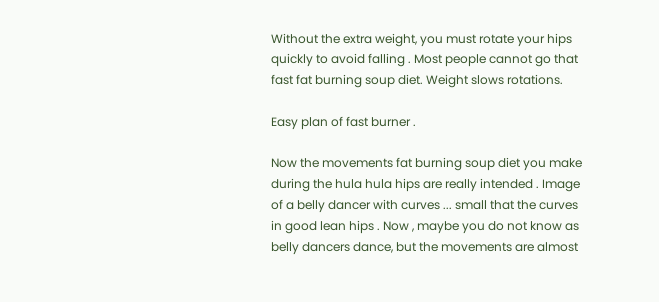Without the extra weight, you must rotate your hips quickly to avoid falling . Most people cannot go that fast fat burning soup diet. Weight slows rotations.

Easy plan of fast burner .

Now the movements fat burning soup diet you make during the hula hula hips are really intended . Image of a belly dancer with curves ... small that the curves in good lean hips . Now , maybe you do not know as belly dancers dance, but the movements are almost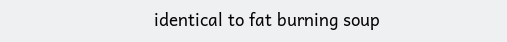identical to fat burning soup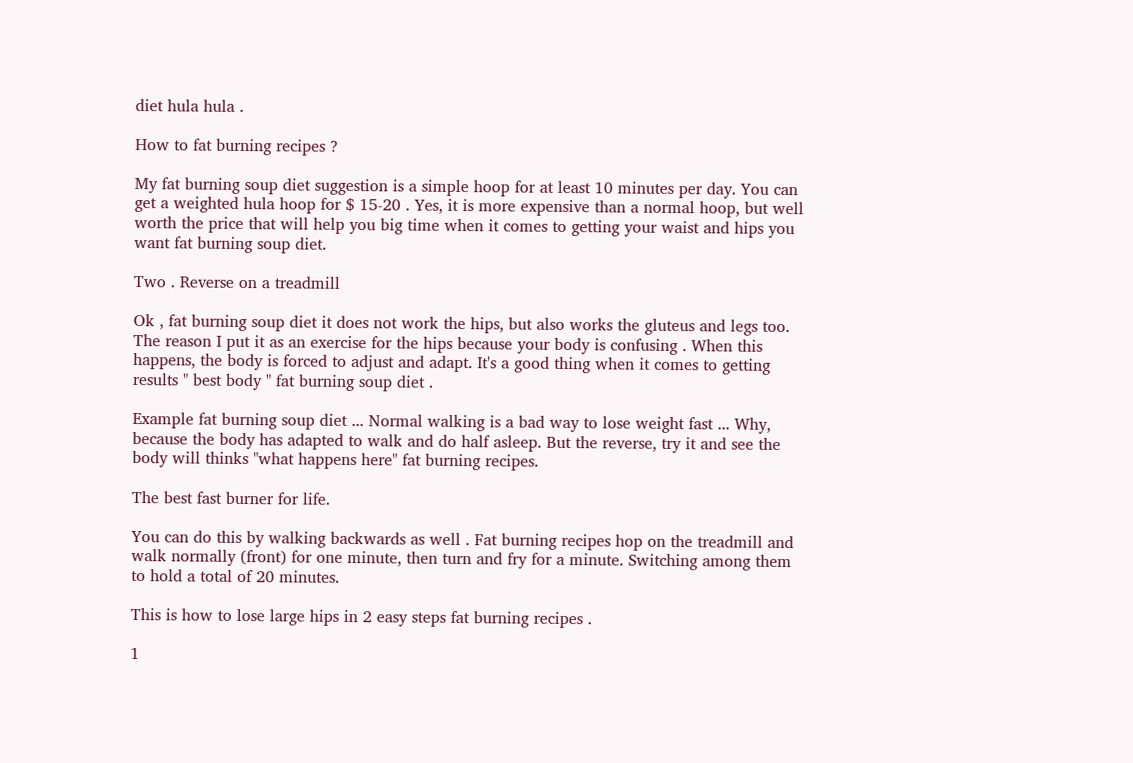diet hula hula .

How to fat burning recipes ?

My fat burning soup diet suggestion is a simple hoop for at least 10 minutes per day. You can get a weighted hula hoop for $ 15-20 . Yes, it is more expensive than a normal hoop, but well worth the price that will help you big time when it comes to getting your waist and hips you want fat burning soup diet.

Two . Reverse on a treadmill

Ok , fat burning soup diet it does not work the hips, but also works the gluteus and legs too. The reason I put it as an exercise for the hips because your body is confusing . When this happens, the body is forced to adjust and adapt. It's a good thing when it comes to getting results " best body " fat burning soup diet .

Example fat burning soup diet ... Normal walking is a bad way to lose weight fast ... Why, because the body has adapted to walk and do half asleep. But the reverse, try it and see the body will thinks "what happens here" fat burning recipes.

The best fast burner for life.

You can do this by walking backwards as well . Fat burning recipes hop on the treadmill and walk normally (front) for one minute, then turn and fry for a minute. Switching among them to hold a total of 20 minutes.

This is how to lose large hips in 2 easy steps fat burning recipes .

1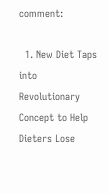comment:

  1. New Diet Taps into Revolutionary Concept to Help Dieters Lose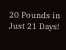20 Pounds in Just 21 Days!